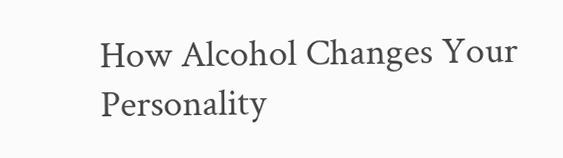How Alcohol Changes Your Personality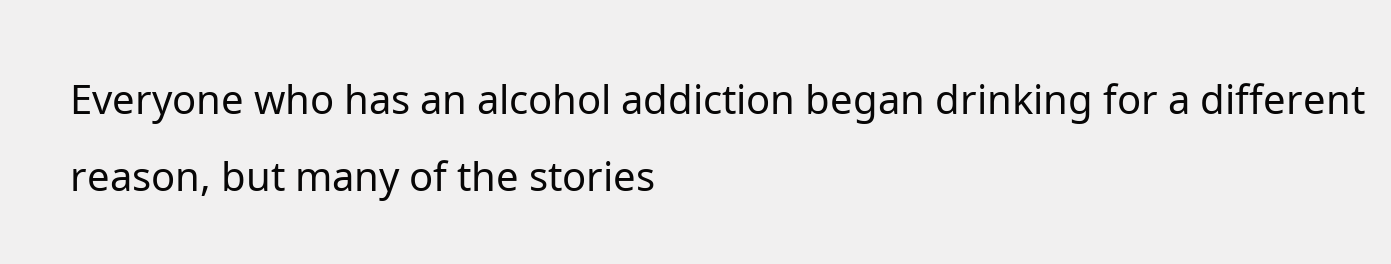Everyone who has an alcohol addiction began drinking for a different reason, but many of the stories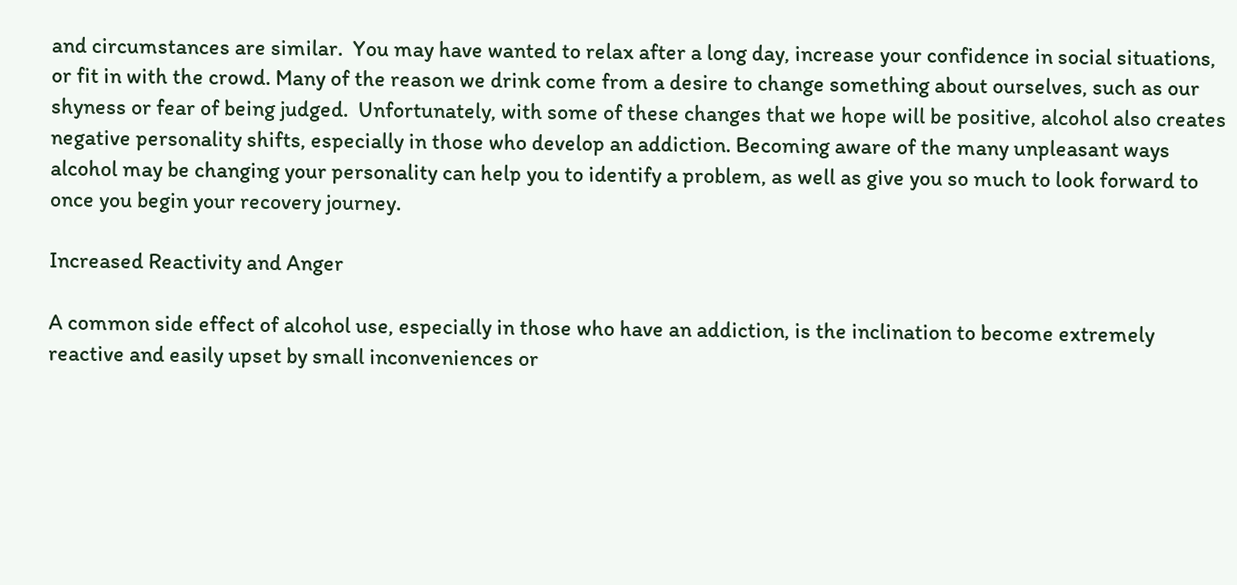and circumstances are similar.  You may have wanted to relax after a long day, increase your confidence in social situations, or fit in with the crowd. Many of the reason we drink come from a desire to change something about ourselves, such as our shyness or fear of being judged.  Unfortunately, with some of these changes that we hope will be positive, alcohol also creates negative personality shifts, especially in those who develop an addiction. Becoming aware of the many unpleasant ways alcohol may be changing your personality can help you to identify a problem, as well as give you so much to look forward to once you begin your recovery journey.

Increased Reactivity and Anger

A common side effect of alcohol use, especially in those who have an addiction, is the inclination to become extremely reactive and easily upset by small inconveniences or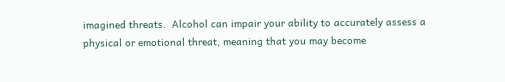imagined threats.  Alcohol can impair your ability to accurately assess a physical or emotional threat, meaning that you may become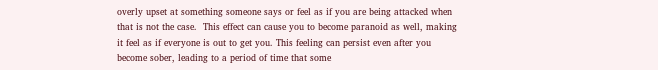overly upset at something someone says or feel as if you are being attacked when that is not the case.  This effect can cause you to become paranoid as well, making it feel as if everyone is out to get you. This feeling can persist even after you become sober, leading to a period of time that some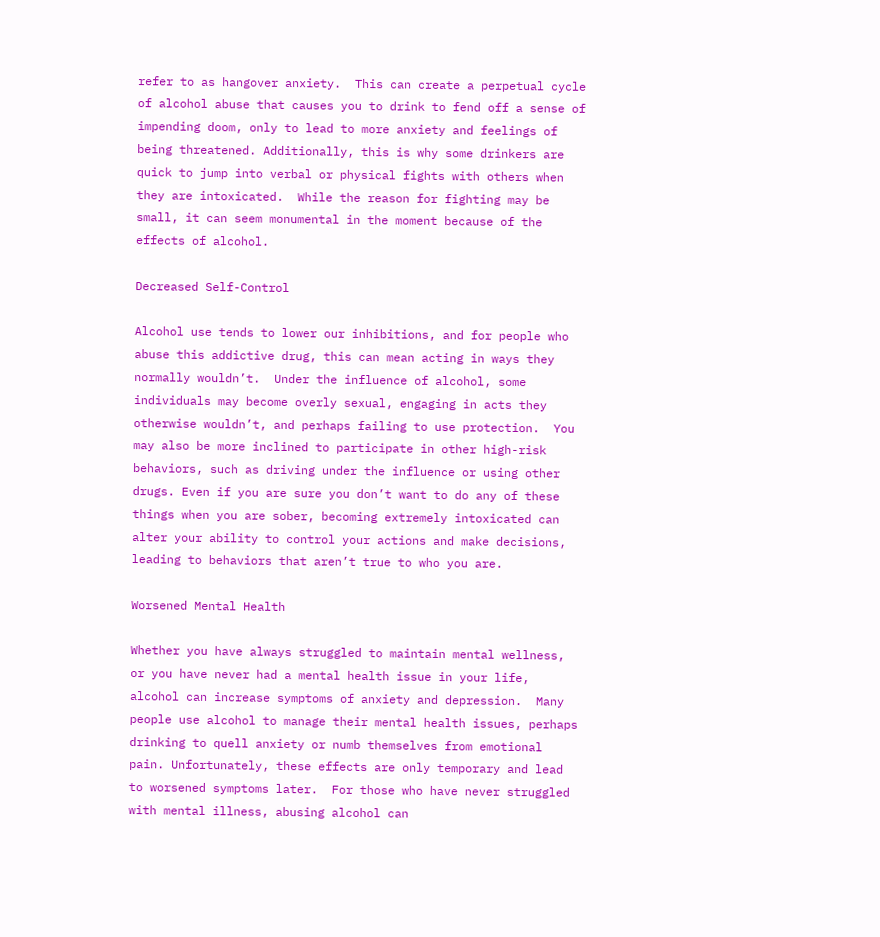refer to as hangover anxiety.  This can create a perpetual cycle of alcohol abuse that causes you to drink to fend off a sense of impending doom, only to lead to more anxiety and feelings of being threatened. Additionally, this is why some drinkers are quick to jump into verbal or physical fights with others when they are intoxicated.  While the reason for fighting may be small, it can seem monumental in the moment because of the effects of alcohol.

Decreased Self-Control

Alcohol use tends to lower our inhibitions, and for people who abuse this addictive drug, this can mean acting in ways they normally wouldn’t.  Under the influence of alcohol, some individuals may become overly sexual, engaging in acts they otherwise wouldn’t, and perhaps failing to use protection.  You may also be more inclined to participate in other high-risk behaviors, such as driving under the influence or using other drugs. Even if you are sure you don’t want to do any of these things when you are sober, becoming extremely intoxicated can alter your ability to control your actions and make decisions, leading to behaviors that aren’t true to who you are.

Worsened Mental Health

Whether you have always struggled to maintain mental wellness, or you have never had a mental health issue in your life, alcohol can increase symptoms of anxiety and depression.  Many people use alcohol to manage their mental health issues, perhaps drinking to quell anxiety or numb themselves from emotional pain. Unfortunately, these effects are only temporary and lead to worsened symptoms later.  For those who have never struggled with mental illness, abusing alcohol can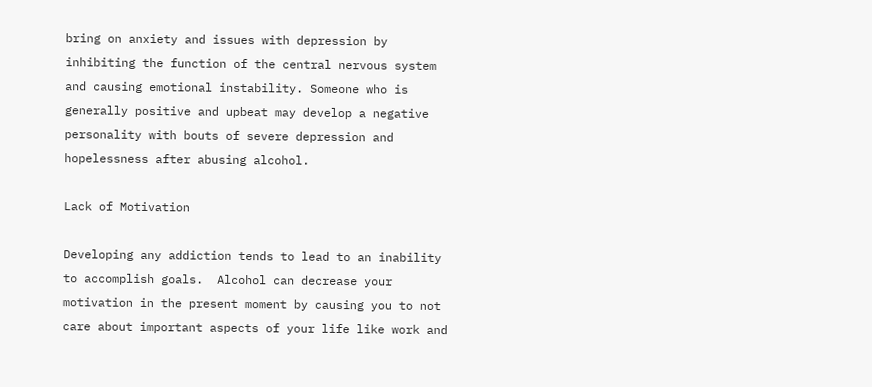bring on anxiety and issues with depression by inhibiting the function of the central nervous system and causing emotional instability. Someone who is generally positive and upbeat may develop a negative personality with bouts of severe depression and hopelessness after abusing alcohol.

Lack of Motivation

Developing any addiction tends to lead to an inability to accomplish goals.  Alcohol can decrease your motivation in the present moment by causing you to not care about important aspects of your life like work and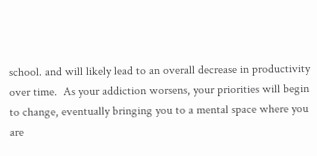school. and will likely lead to an overall decrease in productivity over time.  As your addiction worsens, your priorities will begin to change, eventually bringing you to a mental space where you are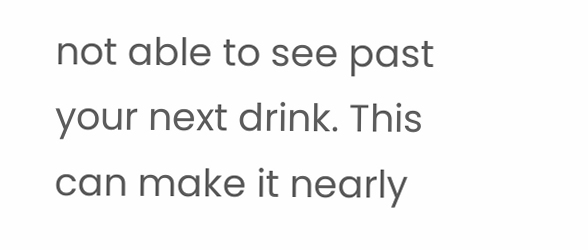not able to see past your next drink. This can make it nearly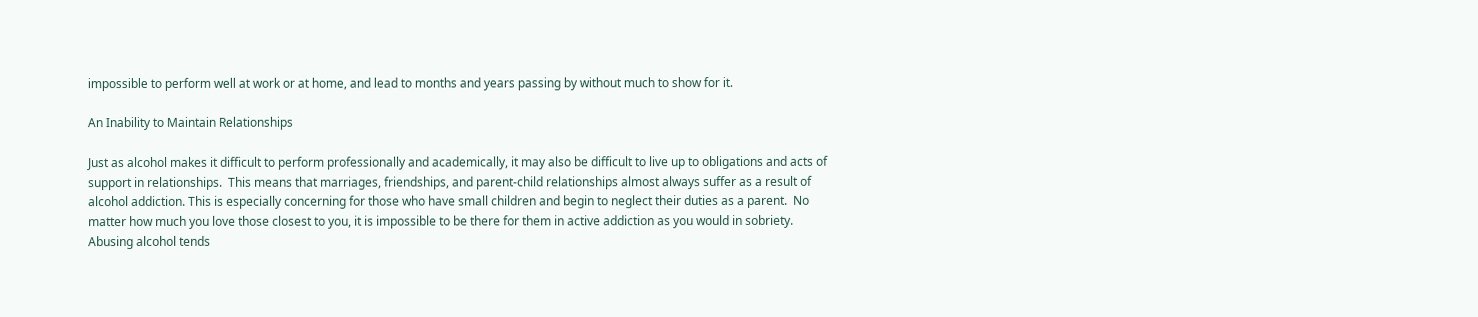impossible to perform well at work or at home, and lead to months and years passing by without much to show for it.

An Inability to Maintain Relationships

Just as alcohol makes it difficult to perform professionally and academically, it may also be difficult to live up to obligations and acts of support in relationships.  This means that marriages, friendships, and parent-child relationships almost always suffer as a result of alcohol addiction. This is especially concerning for those who have small children and begin to neglect their duties as a parent.  No matter how much you love those closest to you, it is impossible to be there for them in active addiction as you would in sobriety. Abusing alcohol tends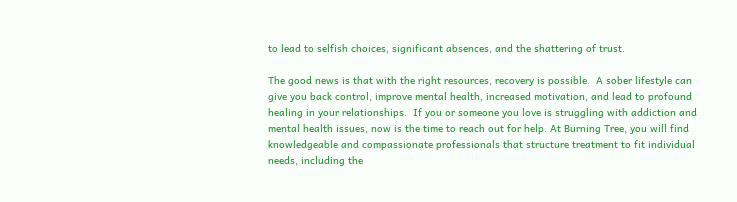to lead to selfish choices, significant absences, and the shattering of trust.

The good news is that with the right resources, recovery is possible.  A sober lifestyle can give you back control, improve mental health, increased motivation, and lead to profound healing in your relationships.  If you or someone you love is struggling with addiction and mental health issues, now is the time to reach out for help. At Burning Tree, you will find knowledgeable and compassionate professionals that structure treatment to fit individual needs, including the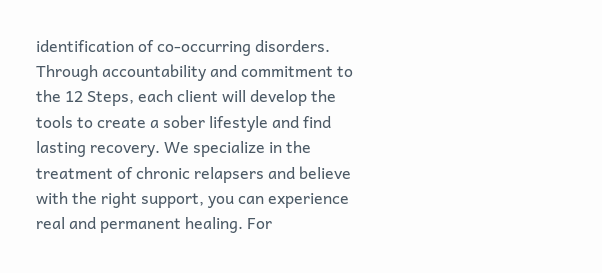identification of co-occurring disorders. Through accountability and commitment to the 12 Steps, each client will develop the tools to create a sober lifestyle and find lasting recovery. We specialize in the treatment of chronic relapsers and believe with the right support, you can experience real and permanent healing. For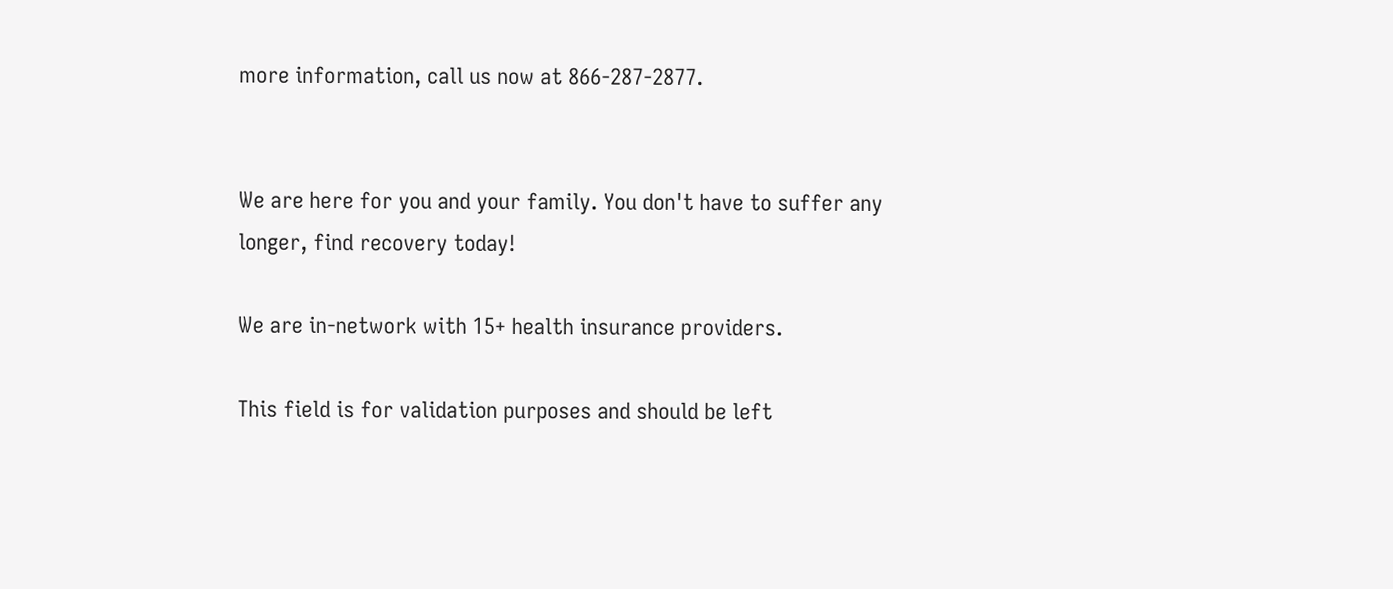more information, call us now at 866-287-2877.


We are here for you and your family. You don't have to suffer any longer, find recovery today!

We are in-network with 15+ health insurance providers.

This field is for validation purposes and should be left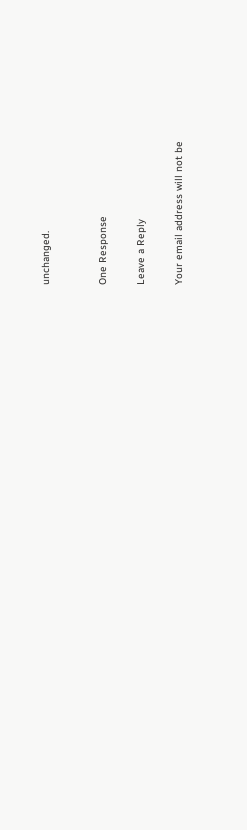unchanged.


One Response

Leave a Reply

Your email address will not be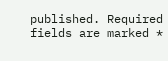published. Required fields are marked *